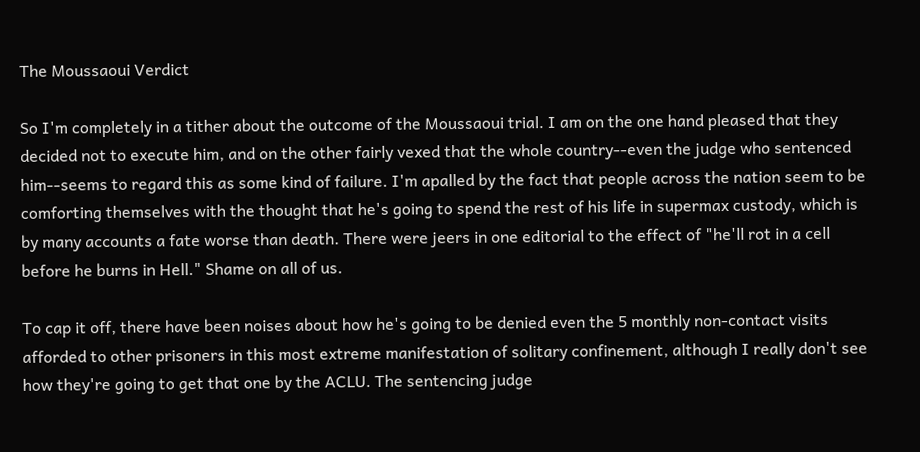The Moussaoui Verdict

So I'm completely in a tither about the outcome of the Moussaoui trial. I am on the one hand pleased that they decided not to execute him, and on the other fairly vexed that the whole country--even the judge who sentenced him--seems to regard this as some kind of failure. I'm apalled by the fact that people across the nation seem to be comforting themselves with the thought that he's going to spend the rest of his life in supermax custody, which is by many accounts a fate worse than death. There were jeers in one editorial to the effect of "he'll rot in a cell before he burns in Hell." Shame on all of us.

To cap it off, there have been noises about how he's going to be denied even the 5 monthly non-contact visits afforded to other prisoners in this most extreme manifestation of solitary confinement, although I really don't see how they're going to get that one by the ACLU. The sentencing judge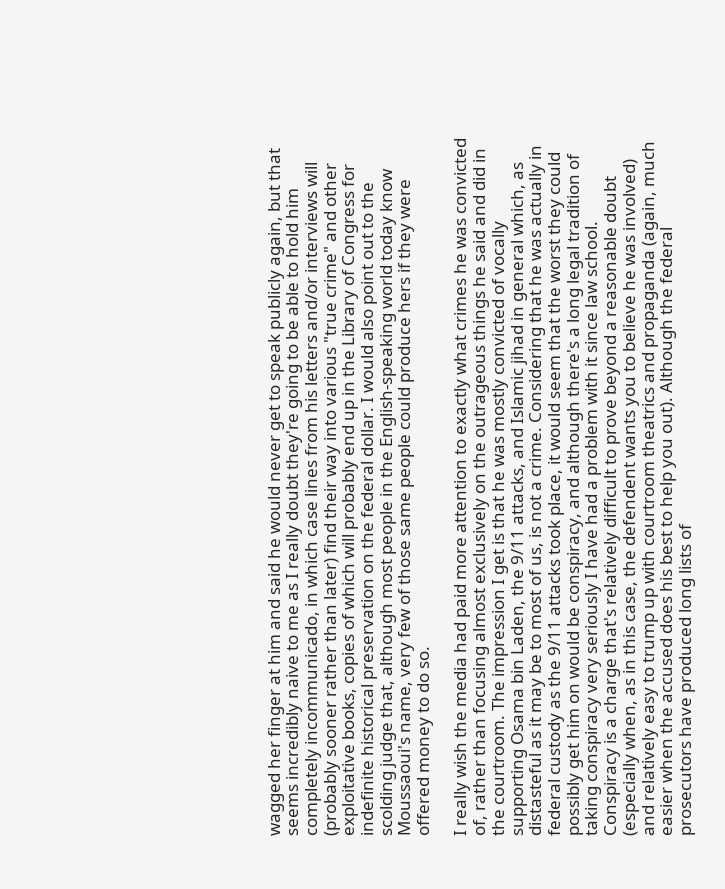wagged her finger at him and said he would never get to speak publicly again, but that seems incredibly naive to me as I really doubt they're going to be able to hold him completely incommunicado, in which case lines from his letters and/or interviews will (probably sooner rather than later) find their way into various "true crime" and other exploitative books, copies of which will probably end up in the Library of Congress for indefinite historical preservation on the federal dollar. I would also point out to the scolding judge that, although most people in the English-speaking world today know Moussaoui's name, very few of those same people could produce hers if they were offered money to do so.

I really wish the media had paid more attention to exactly what crimes he was convicted of, rather than focusing almost exclusively on the outrageous things he said and did in the courtroom. The impression I get is that he was mostly convicted of vocally supporting Osama bin Laden, the 9/11 attacks, and Islamic jihad in general which, as distasteful as it may be to most of us, is not a crime. Considering that he was actually in federal custody as the 9/11 attacks took place, it would seem that the worst they could possibly get him on would be conspiracy, and although there's a long legal tradition of taking conspiracy very seriously I have had a problem with it since law school. Conspiracy is a charge that's relatively difficult to prove beyond a reasonable doubt (especially when, as in this case, the defendent wants you to believe he was involved) and relatively easy to trump up with courtroom theatrics and propaganda (again, much easier when the accused does his best to help you out). Although the federal prosecutors have produced long lists of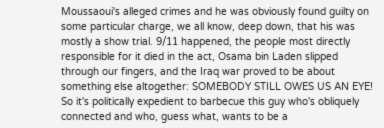Moussaoui's alleged crimes and he was obviously found guilty on some particular charge, we all know, deep down, that his was mostly a show trial. 9/11 happened, the people most directly responsible for it died in the act, Osama bin Laden slipped through our fingers, and the Iraq war proved to be about something else altogether: SOMEBODY STILL OWES US AN EYE! So it's politically expedient to barbecue this guy who's obliquely connected and who, guess what, wants to be a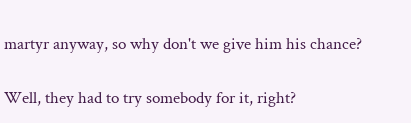martyr anyway, so why don't we give him his chance?

Well, they had to try somebody for it, right?